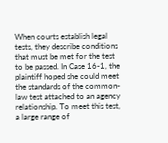When courts establish legal tests, they describe conditions that must be met for the test to be passed. In Case 16-1, the plaintiff hoped she could meet the standards of the common-law test attached to an agency relationship. To meet this test, a large range of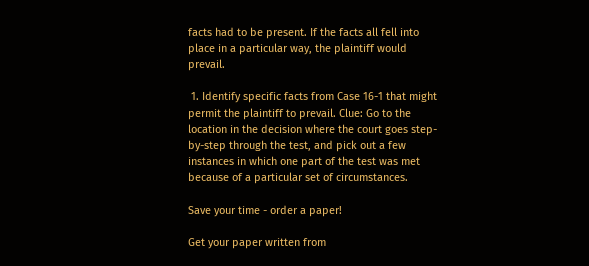facts had to be present. If the facts all fell into place in a particular way, the plaintiff would prevail.

 1. Identify specific facts from Case 16-1 that might permit the plaintiff to prevail. Clue: Go to the location in the decision where the court goes step-by-step through the test, and pick out a few instances in which one part of the test was met because of a particular set of circumstances.

Save your time - order a paper!

Get your paper written from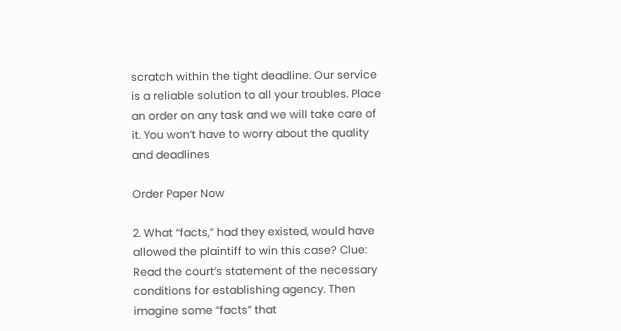scratch within the tight deadline. Our service is a reliable solution to all your troubles. Place an order on any task and we will take care of it. You won’t have to worry about the quality and deadlines

Order Paper Now

2. What “facts,” had they existed, would have allowed the plaintiff to win this case? Clue: Read the court’s statement of the necessary conditions for establishing agency. Then imagine some “facts” that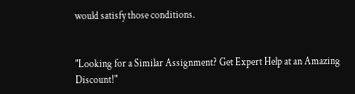would satisfy those conditions.


"Looking for a Similar Assignment? Get Expert Help at an Amazing Discount!"